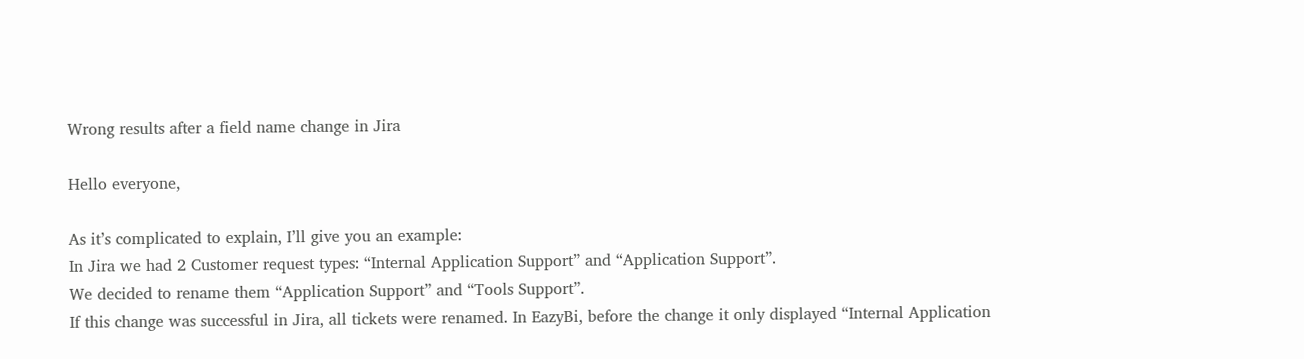Wrong results after a field name change in Jira

Hello everyone,

As it’s complicated to explain, I’ll give you an example:
In Jira we had 2 Customer request types: “Internal Application Support” and “Application Support”.
We decided to rename them “Application Support” and “Tools Support”.
If this change was successful in Jira, all tickets were renamed. In EazyBi, before the change it only displayed “Internal Application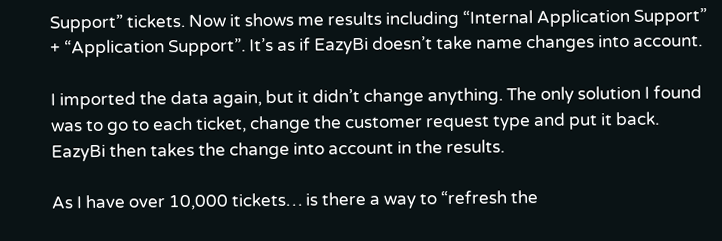Support” tickets. Now it shows me results including “Internal Application Support” + “Application Support”. It’s as if EazyBi doesn’t take name changes into account.

I imported the data again, but it didn’t change anything. The only solution I found was to go to each ticket, change the customer request type and put it back. EazyBi then takes the change into account in the results.

As I have over 10,000 tickets… is there a way to “refresh the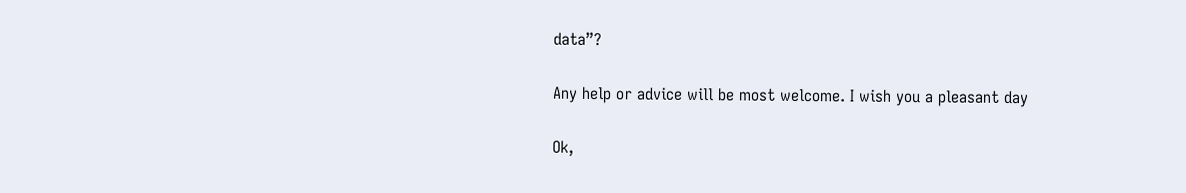data”?

Any help or advice will be most welcome. I wish you a pleasant day

Ok,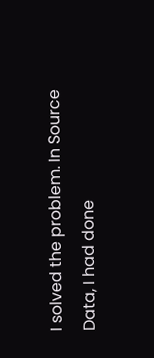I solved the problem. In Source Data, I had done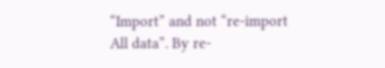“Import” and not “re-import All data”. By re-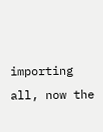importing all, now the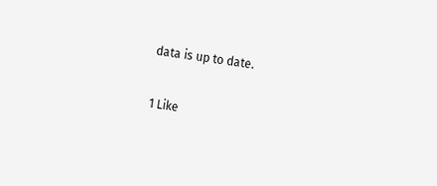data is up to date.

1 Like